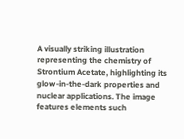A visually striking illustration representing the chemistry of Strontium Acetate, highlighting its glow-in-the-dark properties and nuclear applications. The image features elements such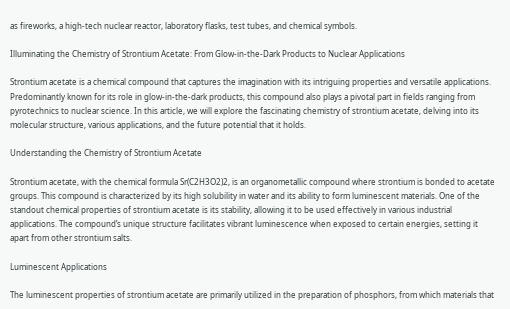as fireworks, a high-tech nuclear reactor, laboratory flasks, test tubes, and chemical symbols.

Illuminating the Chemistry of Strontium Acetate: From Glow-in-the-Dark Products to Nuclear Applications

Strontium acetate is a chemical compound that captures the imagination with its intriguing properties and versatile applications. Predominantly known for its role in glow-in-the-dark products, this compound also plays a pivotal part in fields ranging from pyrotechnics to nuclear science. In this article, we will explore the fascinating chemistry of strontium acetate, delving into its molecular structure, various applications, and the future potential that it holds.

Understanding the Chemistry of Strontium Acetate

Strontium acetate, with the chemical formula Sr(C2H3O2)2, is an organometallic compound where strontium is bonded to acetate groups. This compound is characterized by its high solubility in water and its ability to form luminescent materials. One of the standout chemical properties of strontium acetate is its stability, allowing it to be used effectively in various industrial applications. The compound’s unique structure facilitates vibrant luminescence when exposed to certain energies, setting it apart from other strontium salts.

Luminescent Applications

The luminescent properties of strontium acetate are primarily utilized in the preparation of phosphors, from which materials that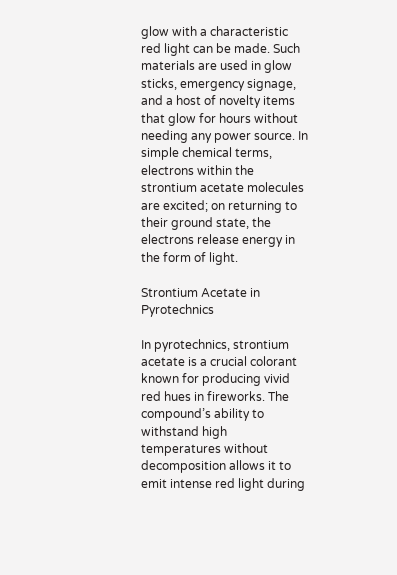glow with a characteristic red light can be made. Such materials are used in glow sticks, emergency signage, and a host of novelty items that glow for hours without needing any power source. In simple chemical terms, electrons within the strontium acetate molecules are excited; on returning to their ground state, the electrons release energy in the form of light.

Strontium Acetate in Pyrotechnics

In pyrotechnics, strontium acetate is a crucial colorant known for producing vivid red hues in fireworks. The compound’s ability to withstand high temperatures without decomposition allows it to emit intense red light during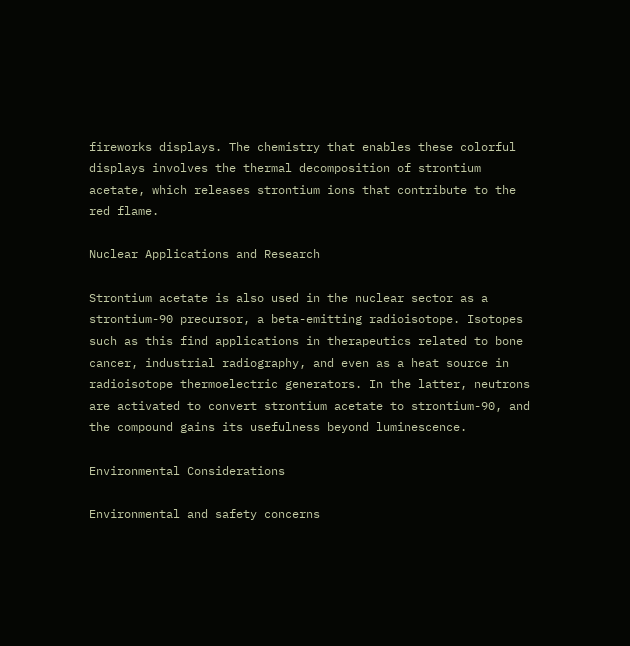fireworks displays. The chemistry that enables these colorful displays involves the thermal decomposition of strontium acetate, which releases strontium ions that contribute to the red flame.

Nuclear Applications and Research

Strontium acetate is also used in the nuclear sector as a strontium-90 precursor, a beta-emitting radioisotope. Isotopes such as this find applications in therapeutics related to bone cancer, industrial radiography, and even as a heat source in radioisotope thermoelectric generators. In the latter, neutrons are activated to convert strontium acetate to strontium-90, and the compound gains its usefulness beyond luminescence.

Environmental Considerations

Environmental and safety concerns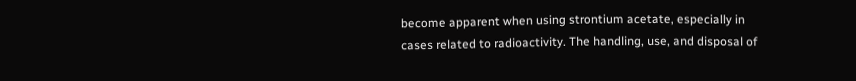become apparent when using strontium acetate, especially in cases related to radioactivity. The handling, use, and disposal of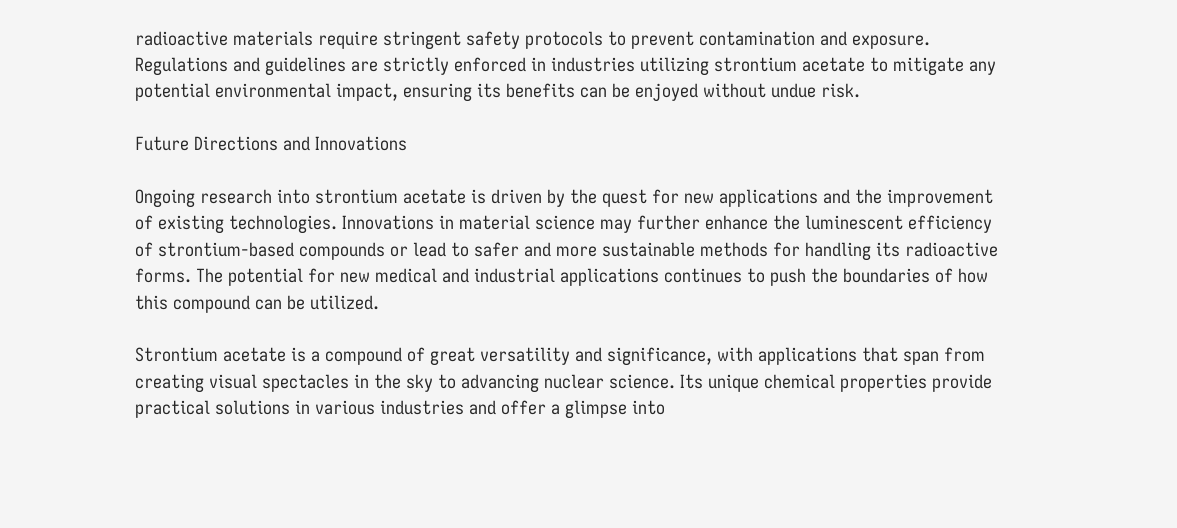radioactive materials require stringent safety protocols to prevent contamination and exposure. Regulations and guidelines are strictly enforced in industries utilizing strontium acetate to mitigate any potential environmental impact, ensuring its benefits can be enjoyed without undue risk.

Future Directions and Innovations

Ongoing research into strontium acetate is driven by the quest for new applications and the improvement of existing technologies. Innovations in material science may further enhance the luminescent efficiency of strontium-based compounds or lead to safer and more sustainable methods for handling its radioactive forms. The potential for new medical and industrial applications continues to push the boundaries of how this compound can be utilized.

Strontium acetate is a compound of great versatility and significance, with applications that span from creating visual spectacles in the sky to advancing nuclear science. Its unique chemical properties provide practical solutions in various industries and offer a glimpse into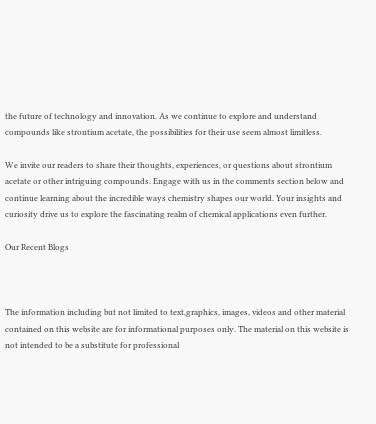the future of technology and innovation. As we continue to explore and understand compounds like strontium acetate, the possibilities for their use seem almost limitless.

We invite our readers to share their thoughts, experiences, or questions about strontium acetate or other intriguing compounds. Engage with us in the comments section below and continue learning about the incredible ways chemistry shapes our world. Your insights and curiosity drive us to explore the fascinating realm of chemical applications even further.

Our Recent Blogs



The information including but not limited to text,graphics, images, videos and other material contained on this website are for informational purposes only. The material on this website is not intended to be a substitute for professional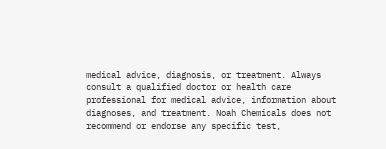medical advice, diagnosis, or treatment. Always consult a qualified doctor or health care professional for medical advice, information about diagnoses, and treatment. Noah Chemicals does not recommend or endorse any specific test,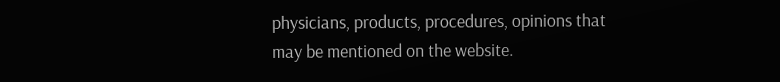physicians, products, procedures, opinions that may be mentioned on the website.